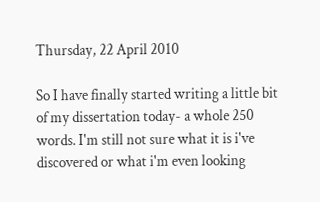Thursday, 22 April 2010

So I have finally started writing a little bit of my dissertation today- a whole 250 words. I'm still not sure what it is i've discovered or what i'm even looking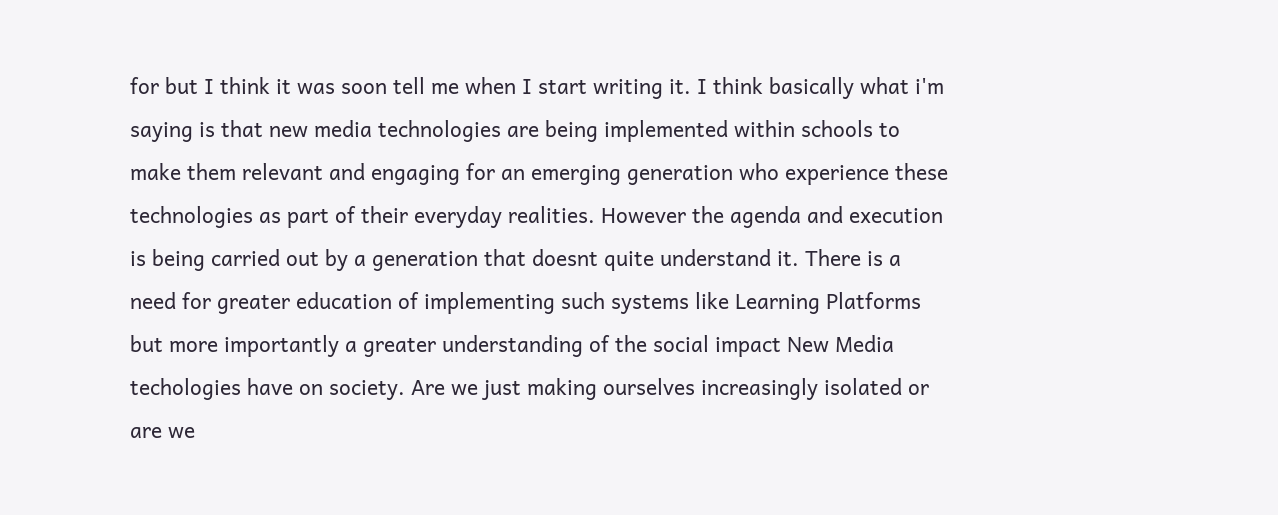for but I think it was soon tell me when I start writing it. I think basically what i'm saying is that new media technologies are being implemented within schools to make them relevant and engaging for an emerging generation who experience these technologies as part of their everyday realities. However the agenda and execution is being carried out by a generation that doesnt quite understand it. There is a need for greater education of implementing such systems like Learning Platforms but more importantly a greater understanding of the social impact New Media techologies have on society. Are we just making ourselves increasingly isolated or are we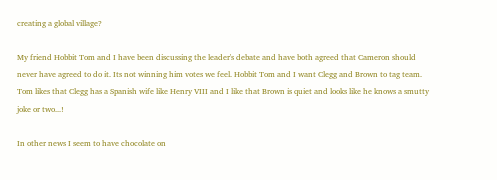creating a global village?

My friend Hobbit Tom and I have been discussing the leader's debate and have both agreed that Cameron should never have agreed to do it. Its not winning him votes we feel. Hobbit Tom and I want Clegg and Brown to tag team. Tom likes that Clegg has a Spanish wife like Henry VIII and I like that Brown is quiet and looks like he knows a smutty joke or two...!

In other news I seem to have chocolate on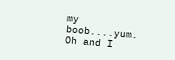my boob....yum. Oh and I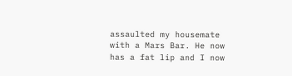assaulted my housemate with a Mars Bar. He now has a fat lip and I now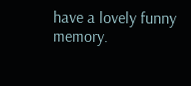have a lovely funny memory.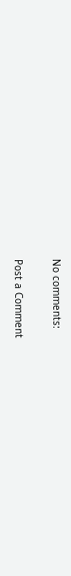No comments:

Post a Comment